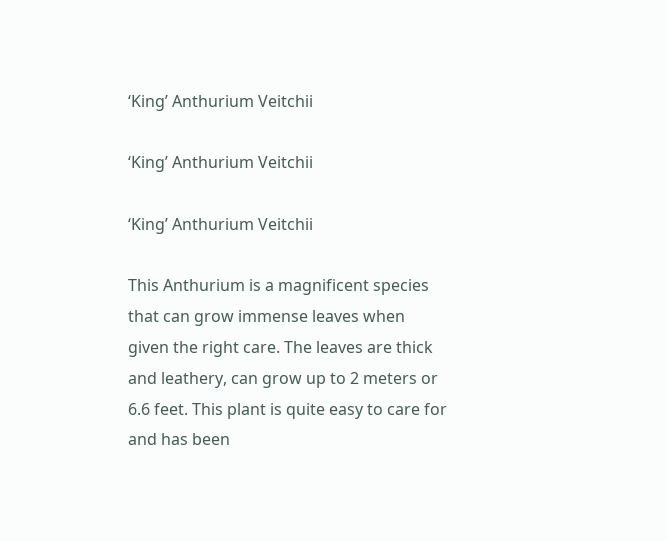‘King’ Anthurium Veitchii

‘King’ Anthurium Veitchii

‘King’ Anthurium Veitchii

This Anthurium is a magnificent species that can grow immense leaves when given the right care. The leaves are thick and leathery, can grow up to 2 meters or 6.6 feet. This plant is quite easy to care for and has been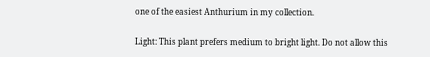one of the easiest Anthurium in my collection.

Light: This plant prefers medium to bright light. Do not allow this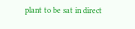plant to be sat in direct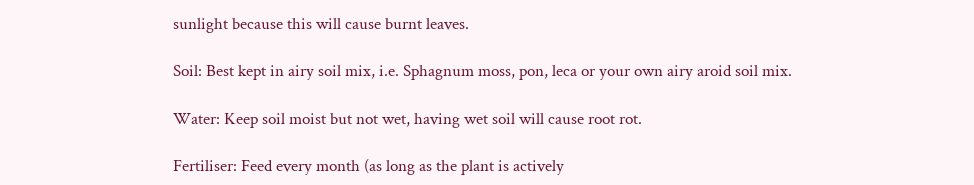sunlight because this will cause burnt leaves.

Soil: Best kept in airy soil mix, i.e. Sphagnum moss, pon, leca or your own airy aroid soil mix.

Water: Keep soil moist but not wet, having wet soil will cause root rot.

Fertiliser: Feed every month (as long as the plant is actively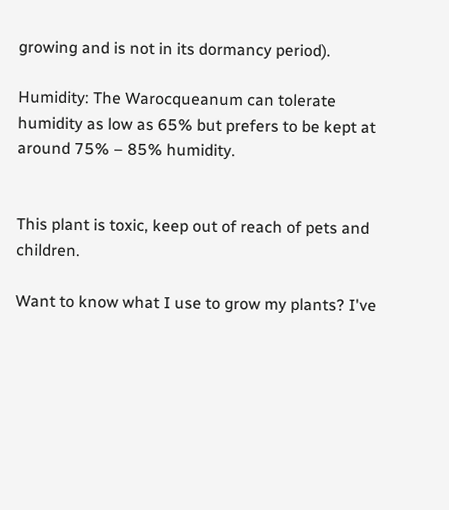growing and is not in its dormancy period).

Humidity: The Warocqueanum can tolerate humidity as low as 65% but prefers to be kept at around 75% – 85% humidity.


This plant is toxic, keep out of reach of pets and children.

Want to know what I use to grow my plants? I've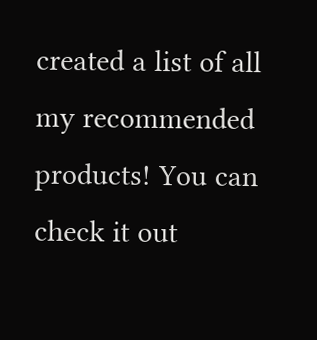created a list of all my recommended products! You can check it out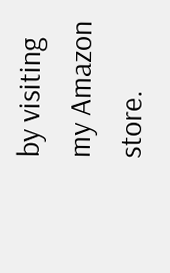by visiting my Amazon store.